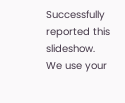Successfully reported this slideshow.
We use your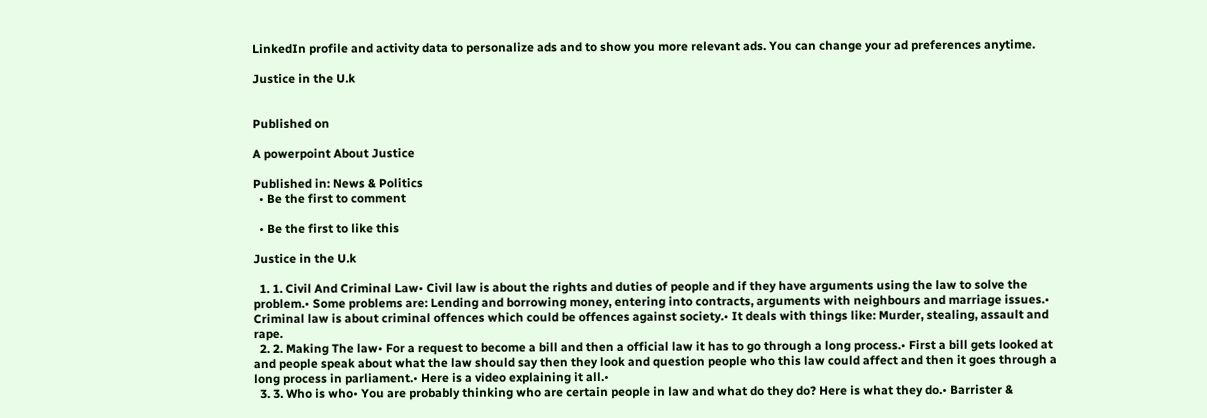LinkedIn profile and activity data to personalize ads and to show you more relevant ads. You can change your ad preferences anytime.

Justice in the U.k


Published on

A powerpoint About Justice

Published in: News & Politics
  • Be the first to comment

  • Be the first to like this

Justice in the U.k

  1. 1. Civil And Criminal Law• Civil law is about the rights and duties of people and if they have arguments using the law to solve the problem.• Some problems are: Lending and borrowing money, entering into contracts, arguments with neighbours and marriage issues.• Criminal law is about criminal offences which could be offences against society.• It deals with things like: Murder, stealing, assault and rape.
  2. 2. Making The law• For a request to become a bill and then a official law it has to go through a long process.• First a bill gets looked at and people speak about what the law should say then they look and question people who this law could affect and then it goes through a long process in parliament.• Here is a video explaining it all.•
  3. 3. Who is who• You are probably thinking who are certain people in law and what do they do? Here is what they do.• Barrister &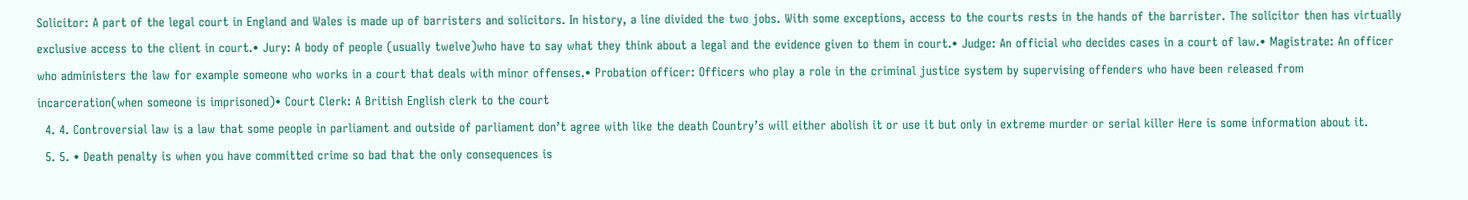Solicitor: A part of the legal court in England and Wales is made up of barristers and solicitors. In history, a line divided the two jobs. With some exceptions, access to the courts rests in the hands of the barrister. The solicitor then has virtually exclusive access to the client in court.• Jury: A body of people (usually twelve)who have to say what they think about a legal and the evidence given to them in court.• Judge: An official who decides cases in a court of law.• Magistrate: An officer who administers the law for example someone who works in a court that deals with minor offenses.• Probation officer: Officers who play a role in the criminal justice system by supervising offenders who have been released from incarceration(when someone is imprisoned)• Court Clerk: A British English clerk to the court
  4. 4. Controversial law is a law that some people in parliament and outside of parliament don’t agree with like the death Country’s will either abolish it or use it but only in extreme murder or serial killer Here is some information about it.
  5. 5. • Death penalty is when you have committed crime so bad that the only consequences is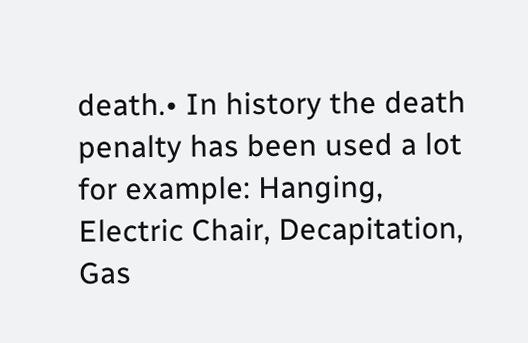death.• In history the death penalty has been used a lot for example: Hanging, Electric Chair, Decapitation, Gas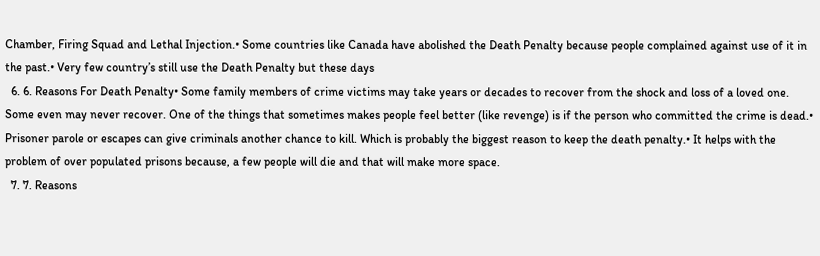Chamber, Firing Squad and Lethal Injection.• Some countries like Canada have abolished the Death Penalty because people complained against use of it in the past.• Very few country’s still use the Death Penalty but these days
  6. 6. Reasons For Death Penalty• Some family members of crime victims may take years or decades to recover from the shock and loss of a loved one. Some even may never recover. One of the things that sometimes makes people feel better (like revenge) is if the person who committed the crime is dead.• Prisoner parole or escapes can give criminals another chance to kill. Which is probably the biggest reason to keep the death penalty.• It helps with the problem of over populated prisons because, a few people will die and that will make more space.
  7. 7. Reasons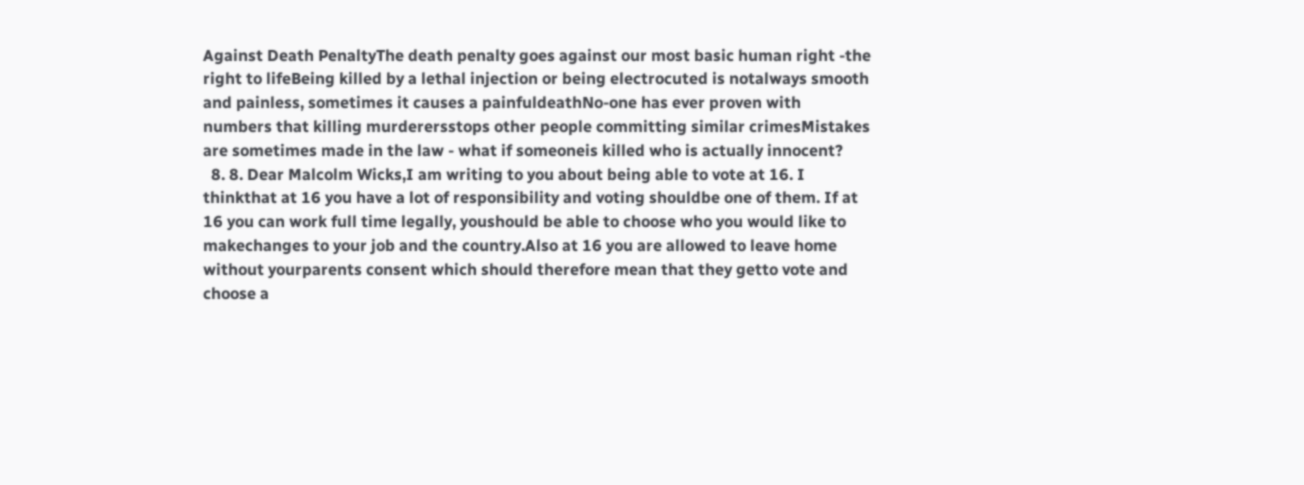Against Death PenaltyThe death penalty goes against our most basic human right -the right to lifeBeing killed by a lethal injection or being electrocuted is notalways smooth and painless, sometimes it causes a painfuldeathNo-one has ever proven with numbers that killing murderersstops other people committing similar crimesMistakes are sometimes made in the law - what if someoneis killed who is actually innocent?
  8. 8. Dear Malcolm Wicks,I am writing to you about being able to vote at 16. I thinkthat at 16 you have a lot of responsibility and voting shouldbe one of them. If at 16 you can work full time legally, youshould be able to choose who you would like to makechanges to your job and the country.Also at 16 you are allowed to leave home without yourparents consent which should therefore mean that they getto vote and choose a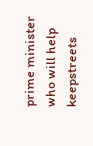prime minister who will help keepstreets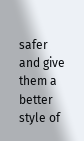safer and give them a better style of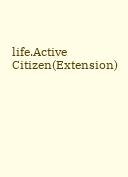life.Active Citizen(Extension)